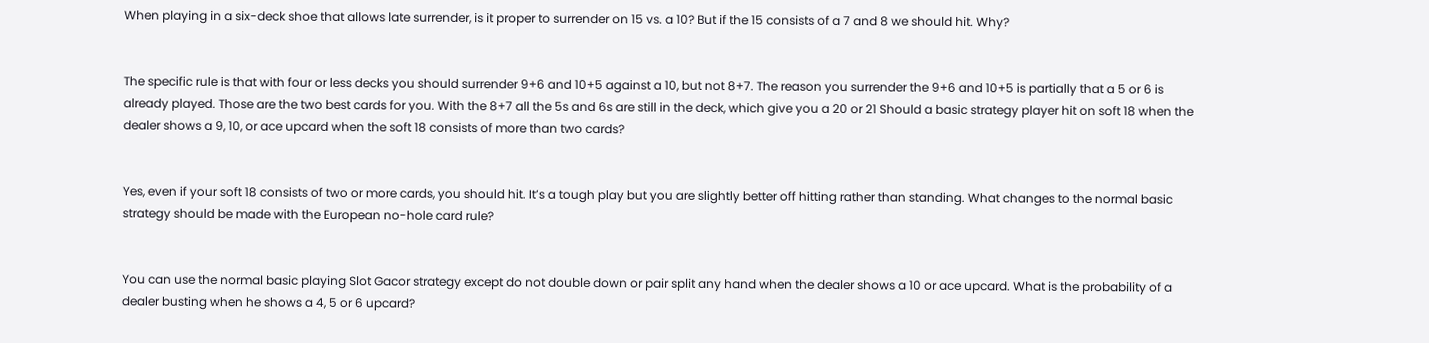When playing in a six-deck shoe that allows late surrender, is it proper to surrender on 15 vs. a 10? But if the 15 consists of a 7 and 8 we should hit. Why?


The specific rule is that with four or less decks you should surrender 9+6 and 10+5 against a 10, but not 8+7. The reason you surrender the 9+6 and 10+5 is partially that a 5 or 6 is already played. Those are the two best cards for you. With the 8+7 all the 5s and 6s are still in the deck, which give you a 20 or 21 Should a basic strategy player hit on soft 18 when the dealer shows a 9, 10, or ace upcard when the soft 18 consists of more than two cards?


Yes, even if your soft 18 consists of two or more cards, you should hit. It’s a tough play but you are slightly better off hitting rather than standing. What changes to the normal basic strategy should be made with the European no-hole card rule?


You can use the normal basic playing Slot Gacor strategy except do not double down or pair split any hand when the dealer shows a 10 or ace upcard. What is the probability of a dealer busting when he shows a 4, 5 or 6 upcard?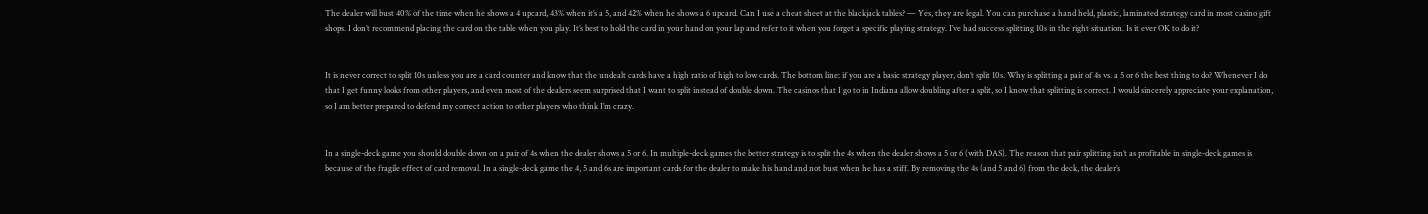The dealer will bust 40% of the time when he shows a 4 upcard, 43% when it’s a 5, and 42% when he shows a 6 upcard. Can I use a cheat sheet at the blackjack tables? — Yes, they are legal. You can purchase a hand held, plastic, laminated strategy card in most casino gift shops. I don’t recommend placing the card on the table when you play. It’s best to hold the card in your hand on your lap and refer to it when you forget a specific playing strategy. I’ve had success splitting 10s in the right situation. Is it ever OK to do it?


It is never correct to split 10s unless you are a card counter and know that the undealt cards have a high ratio of high to low cards. The bottom line: if you are a basic strategy player, don’t split 10s. Why is splitting a pair of 4s vs. a 5 or 6 the best thing to do? Whenever I do that I get funny looks from other players, and even most of the dealers seem surprised that I want to split instead of double down. The casinos that I go to in Indiana allow doubling after a split, so I know that splitting is correct. I would sincerely appreciate your explanation, so I am better prepared to defend my correct action to other players who think I’m crazy.


In a single-deck game you should double down on a pair of 4s when the dealer shows a 5 or 6. In multiple-deck games the better strategy is to split the 4s when the dealer shows a 5 or 6 (with DAS). The reason that pair splitting isn’t as profitable in single-deck games is because of the fragile effect of card removal. In a single-deck game the 4, 5 and 6s are important cards for the dealer to make his hand and not bust when he has a stiff. By removing the 4s (and 5 and 6) from the deck, the dealer’s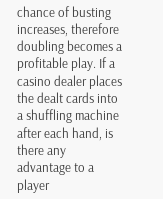chance of busting increases, therefore doubling becomes a profitable play. If a casino dealer places the dealt cards into a shuffling machine after each hand, is there any advantage to a player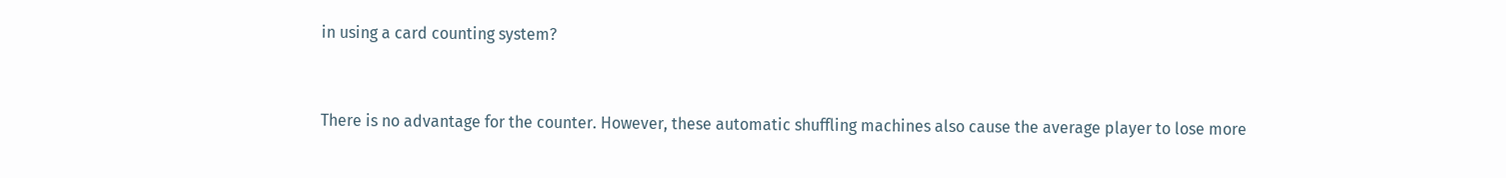in using a card counting system?


There is no advantage for the counter. However, these automatic shuffling machines also cause the average player to lose more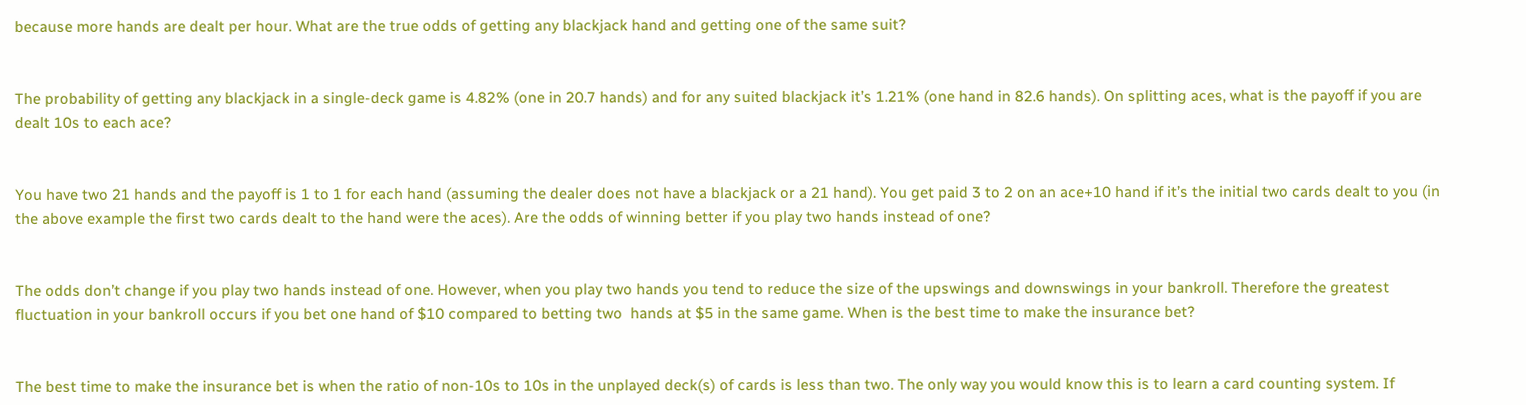because more hands are dealt per hour. What are the true odds of getting any blackjack hand and getting one of the same suit?


The probability of getting any blackjack in a single-deck game is 4.82% (one in 20.7 hands) and for any suited blackjack it’s 1.21% (one hand in 82.6 hands). On splitting aces, what is the payoff if you are dealt 10s to each ace?


You have two 21 hands and the payoff is 1 to 1 for each hand (assuming the dealer does not have a blackjack or a 21 hand). You get paid 3 to 2 on an ace+10 hand if it’s the initial two cards dealt to you (in the above example the first two cards dealt to the hand were the aces). Are the odds of winning better if you play two hands instead of one?


The odds don’t change if you play two hands instead of one. However, when you play two hands you tend to reduce the size of the upswings and downswings in your bankroll. Therefore the greatest fluctuation in your bankroll occurs if you bet one hand of $10 compared to betting two  hands at $5 in the same game. When is the best time to make the insurance bet?


The best time to make the insurance bet is when the ratio of non-10s to 10s in the unplayed deck(s) of cards is less than two. The only way you would know this is to learn a card counting system. If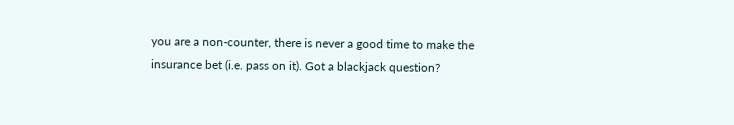you are a non-counter, there is never a good time to make the insurance bet (i.e. pass on it). Got a blackjack question?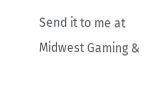Send it to me at Midwest Gaming &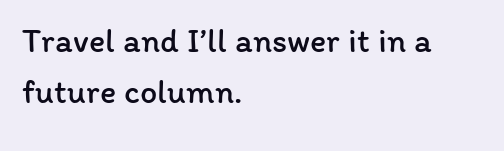Travel and I’ll answer it in a future column.